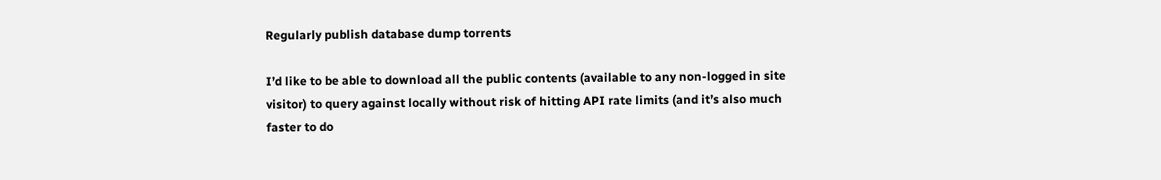Regularly publish database dump torrents

I’d like to be able to download all the public contents (available to any non-logged in site visitor) to query against locally without risk of hitting API rate limits (and it’s also much faster to do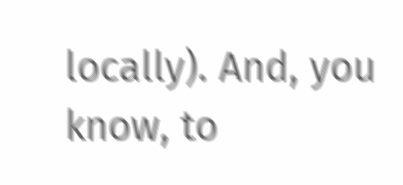locally). And, you know, to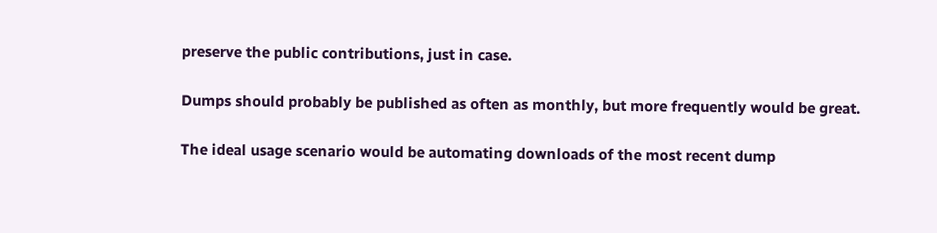preserve the public contributions, just in case.

Dumps should probably be published as often as monthly, but more frequently would be great.

The ideal usage scenario would be automating downloads of the most recent dump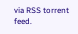via RSS torrent feed.